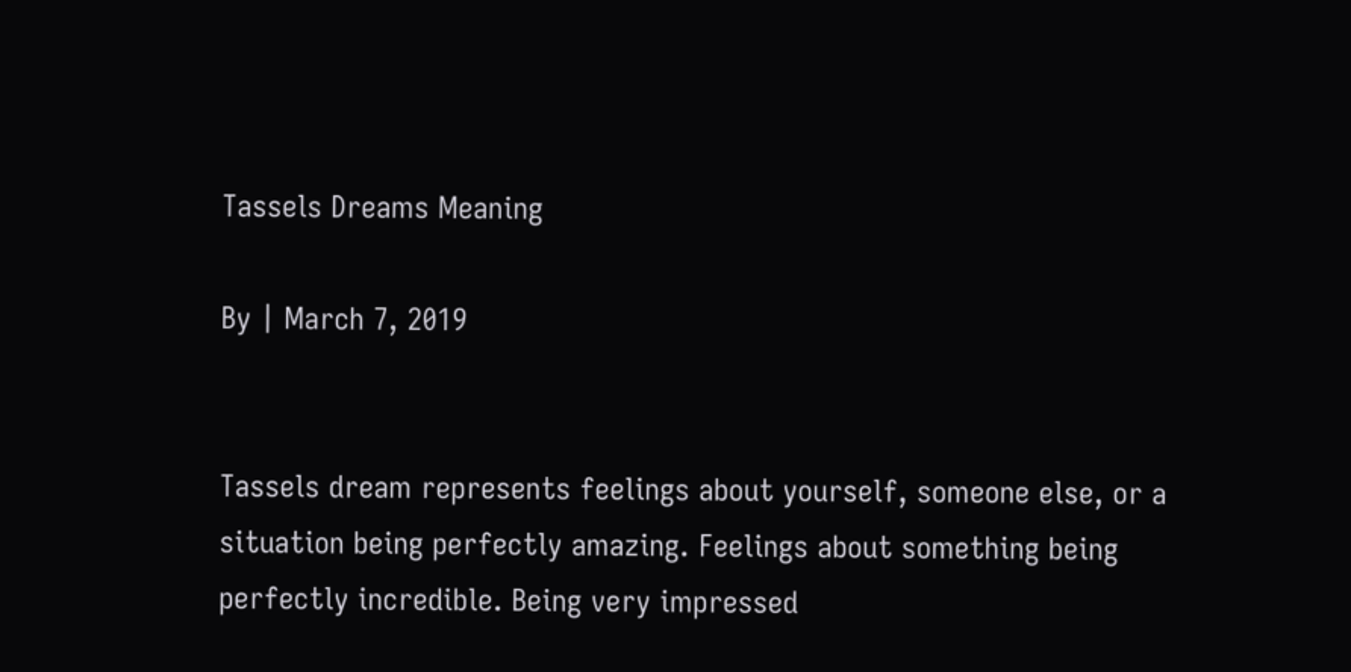Tassels Dreams Meaning

By | March 7, 2019


Tassels dream represents feelings about yourself, someone else, or a situation being perfectly amazing. Feelings about something being perfectly incredible. Being very impressed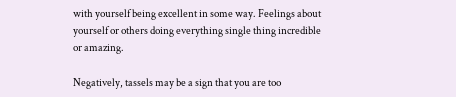with yourself being excellent in some way. Feelings about yourself or others doing everything single thing incredible or amazing.

Negatively, tassels may be a sign that you are too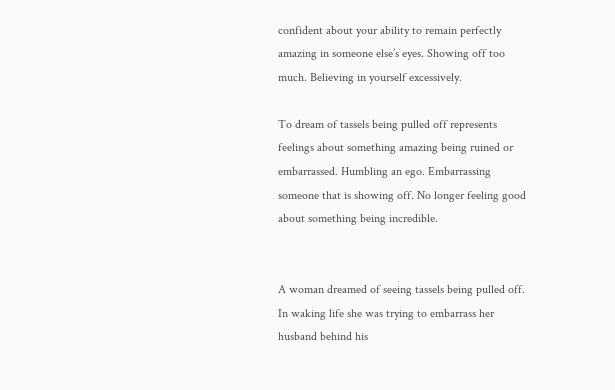confident about your ability to remain perfectly amazing in someone else’s eyes. Showing off too much. Believing in yourself excessively.

To dream of tassels being pulled off represents feelings about something amazing being ruined or embarrassed. Humbling an ego. Embarrassing someone that is showing off. No longer feeling good about something being incredible.


A woman dreamed of seeing tassels being pulled off. In waking life she was trying to embarrass her husband behind his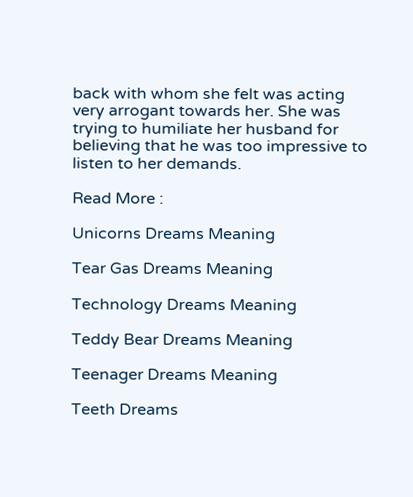back with whom she felt was acting very arrogant towards her. She was trying to humiliate her husband for believing that he was too impressive to listen to her demands.

Read More :

Unicorns Dreams Meaning

Tear Gas Dreams Meaning

Technology Dreams Meaning

Teddy Bear Dreams Meaning

Teenager Dreams Meaning

Teeth Dreams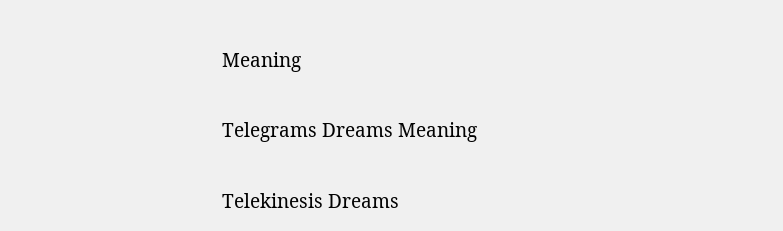Meaning

Telegrams Dreams Meaning

Telekinesis Dreams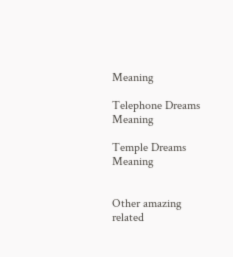Meaning

Telephone Dreams Meaning

Temple Dreams Meaning


Other amazing related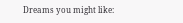Dreams you might like: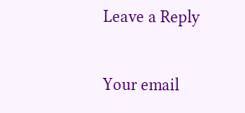Leave a Reply

Your email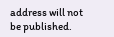address will not be published.